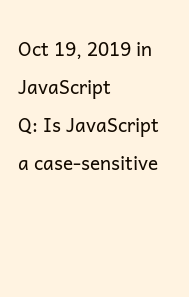Oct 19, 2019 in JavaScript
Q: Is JavaScript a case-sensitive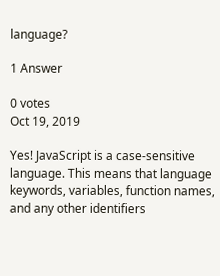language?

1 Answer

0 votes
Oct 19, 2019

Yes! JavaScript is a case-sensitive language. This means that language keywords, variables, function names, and any other identifiers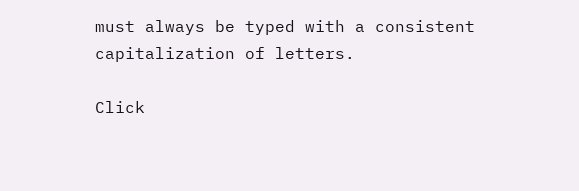must always be typed with a consistent capitalization of letters.

Click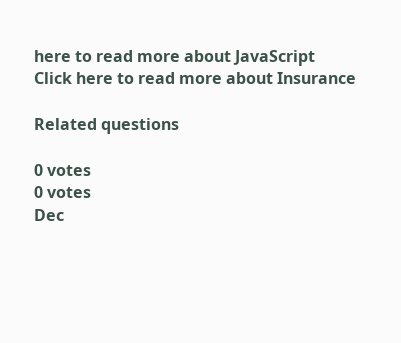here to read more about JavaScript
Click here to read more about Insurance

Related questions

0 votes
0 votes
Dec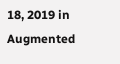18, 2019 in Augmented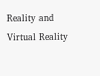Reality and Virtual Reality